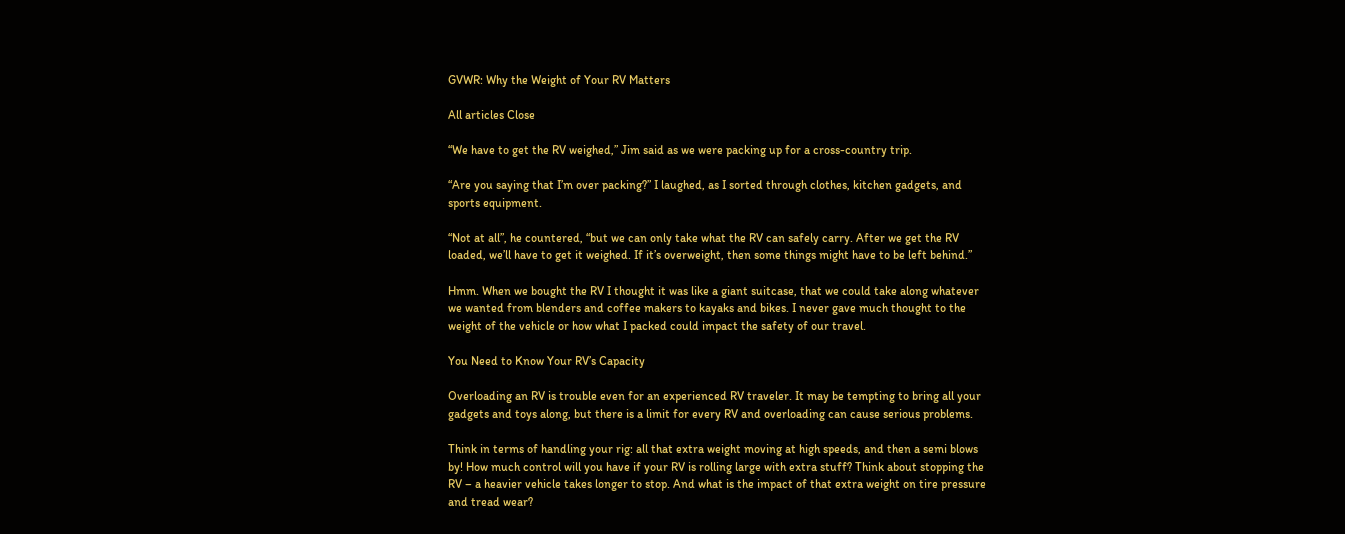GVWR: Why the Weight of Your RV Matters

All articles Close

“We have to get the RV weighed,” Jim said as we were packing up for a cross-country trip.

“Are you saying that I’m over packing?” I laughed, as I sorted through clothes, kitchen gadgets, and sports equipment.

“Not at all”, he countered, “but we can only take what the RV can safely carry. After we get the RV loaded, we’ll have to get it weighed. If it’s overweight, then some things might have to be left behind.”

Hmm. When we bought the RV I thought it was like a giant suitcase, that we could take along whatever we wanted from blenders and coffee makers to kayaks and bikes. I never gave much thought to the weight of the vehicle or how what I packed could impact the safety of our travel.

You Need to Know Your RV’s Capacity

Overloading an RV is trouble even for an experienced RV traveler. It may be tempting to bring all your gadgets and toys along, but there is a limit for every RV and overloading can cause serious problems.

Think in terms of handling your rig: all that extra weight moving at high speeds, and then a semi blows by! How much control will you have if your RV is rolling large with extra stuff? Think about stopping the RV – a heavier vehicle takes longer to stop. And what is the impact of that extra weight on tire pressure and tread wear?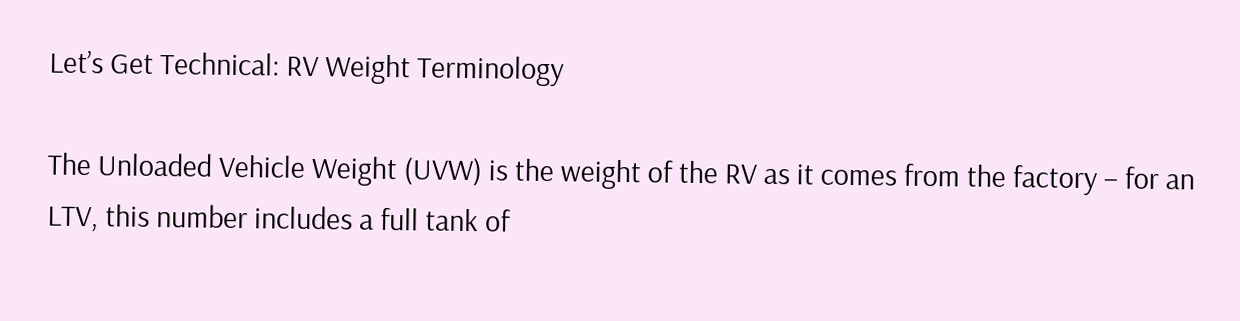Let’s Get Technical: RV Weight Terminology

The Unloaded Vehicle Weight (UVW) is the weight of the RV as it comes from the factory – for an LTV, this number includes a full tank of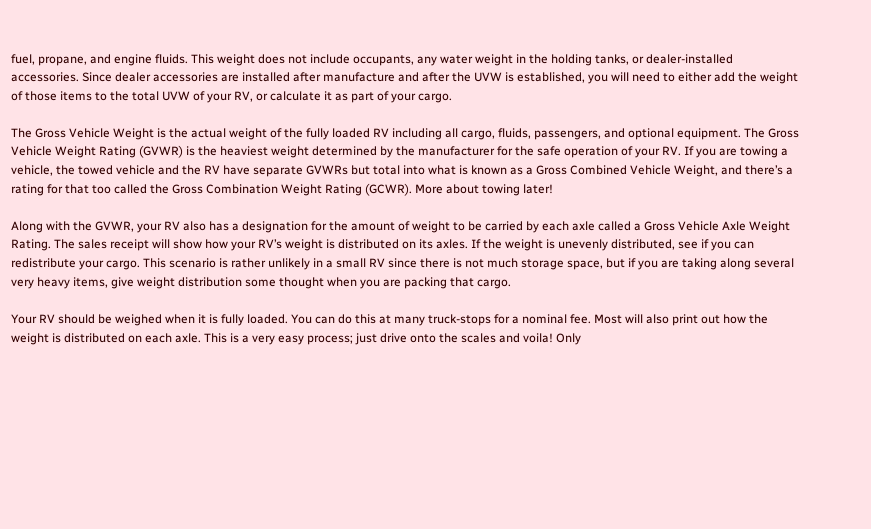fuel, propane, and engine fluids. This weight does not include occupants, any water weight in the holding tanks, or dealer-installed accessories. Since dealer accessories are installed after manufacture and after the UVW is established, you will need to either add the weight of those items to the total UVW of your RV, or calculate it as part of your cargo.

The Gross Vehicle Weight is the actual weight of the fully loaded RV including all cargo, fluids, passengers, and optional equipment. The Gross Vehicle Weight Rating (GVWR) is the heaviest weight determined by the manufacturer for the safe operation of your RV. If you are towing a vehicle, the towed vehicle and the RV have separate GVWRs but total into what is known as a Gross Combined Vehicle Weight, and there’s a rating for that too called the Gross Combination Weight Rating (GCWR). More about towing later!

Along with the GVWR, your RV also has a designation for the amount of weight to be carried by each axle called a Gross Vehicle Axle Weight Rating. The sales receipt will show how your RV’s weight is distributed on its axles. If the weight is unevenly distributed, see if you can redistribute your cargo. This scenario is rather unlikely in a small RV since there is not much storage space, but if you are taking along several very heavy items, give weight distribution some thought when you are packing that cargo.

Your RV should be weighed when it is fully loaded. You can do this at many truck-stops for a nominal fee. Most will also print out how the weight is distributed on each axle. This is a very easy process; just drive onto the scales and voila! Only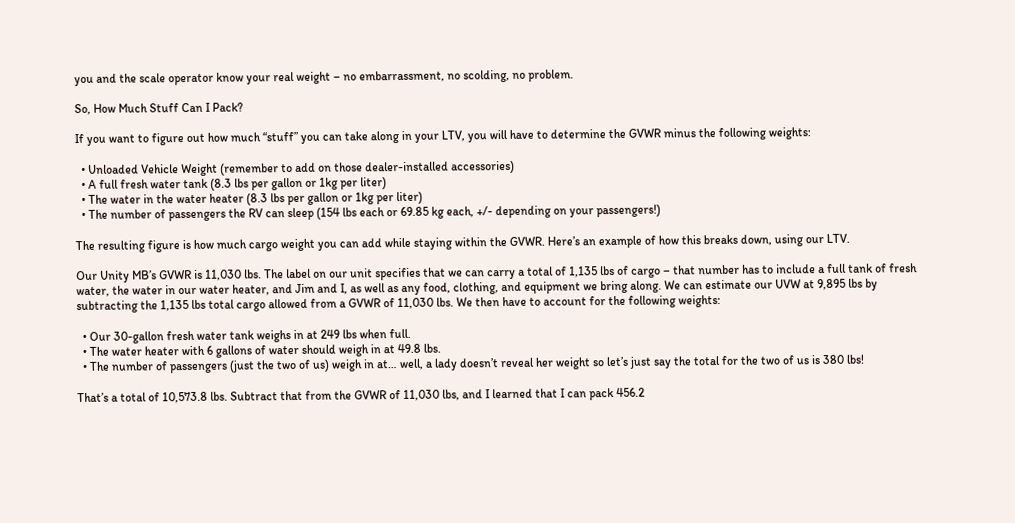you and the scale operator know your real weight – no embarrassment, no scolding, no problem.

So, How Much Stuff Can I Pack?

If you want to figure out how much “stuff” you can take along in your LTV, you will have to determine the GVWR minus the following weights:

  • Unloaded Vehicle Weight (remember to add on those dealer-installed accessories)
  • A full fresh water tank (8.3 lbs per gallon or 1kg per liter)
  • The water in the water heater (8.3 lbs per gallon or 1kg per liter)
  • The number of passengers the RV can sleep (154 lbs each or 69.85 kg each, +/- depending on your passengers!)

The resulting figure is how much cargo weight you can add while staying within the GVWR. Here’s an example of how this breaks down, using our LTV.

Our Unity MB’s GVWR is 11,030 lbs. The label on our unit specifies that we can carry a total of 1,135 lbs of cargo – that number has to include a full tank of fresh water, the water in our water heater, and Jim and I, as well as any food, clothing, and equipment we bring along. We can estimate our UVW at 9,895 lbs by subtracting the 1,135 lbs total cargo allowed from a GVWR of 11,030 lbs. We then have to account for the following weights:

  • Our 30-gallon fresh water tank weighs in at 249 lbs when full.
  • The water heater with 6 gallons of water should weigh in at 49.8 lbs.
  • The number of passengers (just the two of us) weigh in at… well, a lady doesn’t reveal her weight so let’s just say the total for the two of us is 380 lbs!

That’s a total of 10,573.8 lbs. Subtract that from the GVWR of 11,030 lbs, and I learned that I can pack 456.2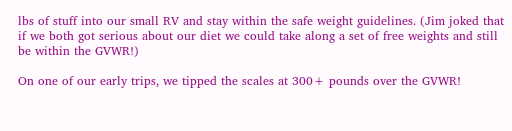lbs of stuff into our small RV and stay within the safe weight guidelines. (Jim joked that if we both got serious about our diet we could take along a set of free weights and still be within the GVWR!)

On one of our early trips, we tipped the scales at 300+ pounds over the GVWR!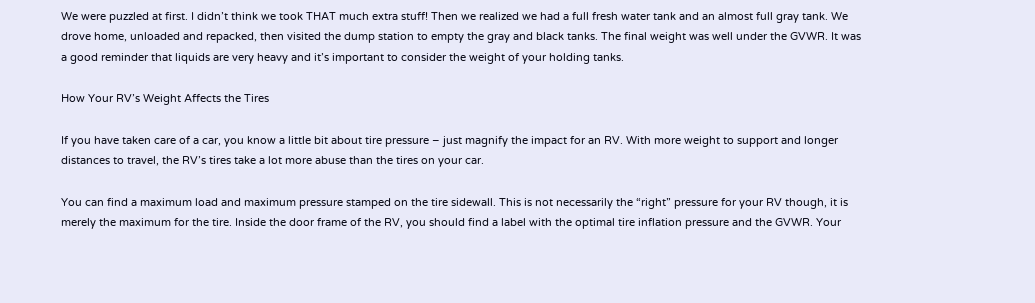We were puzzled at first. I didn’t think we took THAT much extra stuff! Then we realized we had a full fresh water tank and an almost full gray tank. We drove home, unloaded and repacked, then visited the dump station to empty the gray and black tanks. The final weight was well under the GVWR. It was a good reminder that liquids are very heavy and it’s important to consider the weight of your holding tanks.

How Your RV’s Weight Affects the Tires

If you have taken care of a car, you know a little bit about tire pressure – just magnify the impact for an RV. With more weight to support and longer distances to travel, the RV’s tires take a lot more abuse than the tires on your car.

You can find a maximum load and maximum pressure stamped on the tire sidewall. This is not necessarily the “right” pressure for your RV though, it is merely the maximum for the tire. Inside the door frame of the RV, you should find a label with the optimal tire inflation pressure and the GVWR. Your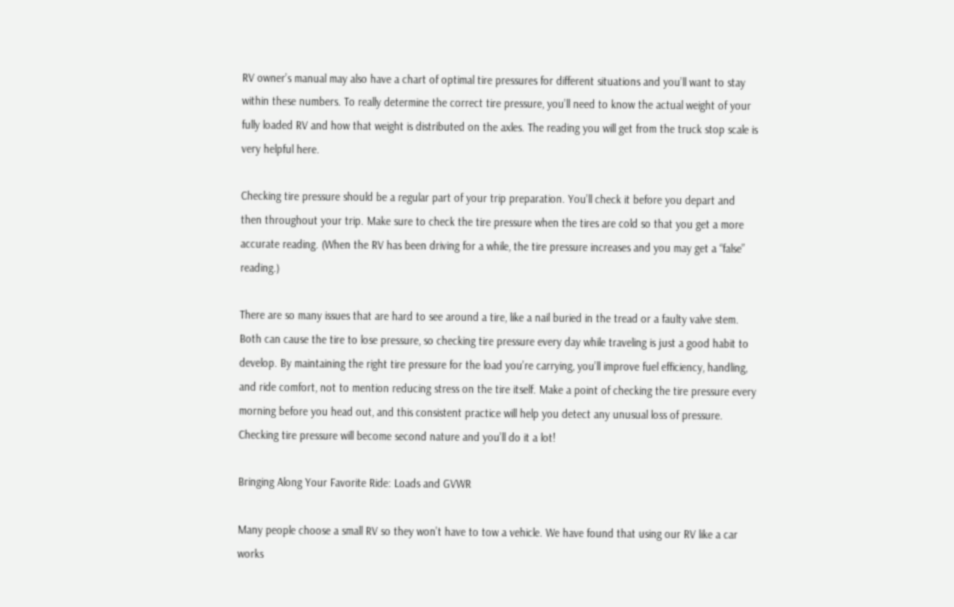RV owner’s manual may also have a chart of optimal tire pressures for different situations and you’ll want to stay within these numbers. To really determine the correct tire pressure, you’ll need to know the actual weight of your fully loaded RV and how that weight is distributed on the axles. The reading you will get from the truck stop scale is very helpful here.

Checking tire pressure should be a regular part of your trip preparation. You’ll check it before you depart and then throughout your trip. Make sure to check the tire pressure when the tires are cold so that you get a more accurate reading. (When the RV has been driving for a while, the tire pressure increases and you may get a “false” reading.)

There are so many issues that are hard to see around a tire, like a nail buried in the tread or a faulty valve stem. Both can cause the tire to lose pressure, so checking tire pressure every day while traveling is just a good habit to develop. By maintaining the right tire pressure for the load you’re carrying, you’ll improve fuel efficiency, handling, and ride comfort, not to mention reducing stress on the tire itself. Make a point of checking the tire pressure every morning before you head out, and this consistent practice will help you detect any unusual loss of pressure. Checking tire pressure will become second nature and you’ll do it a lot!

Bringing Along Your Favorite Ride: Loads and GVWR

Many people choose a small RV so they won’t have to tow a vehicle. We have found that using our RV like a car works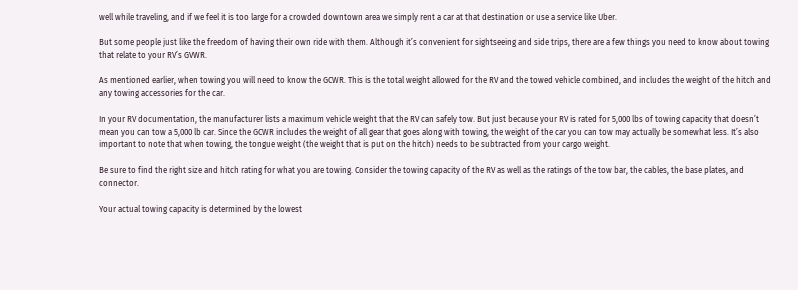well while traveling, and if we feel it is too large for a crowded downtown area we simply rent a car at that destination or use a service like Uber.

But some people just like the freedom of having their own ride with them. Although it’s convenient for sightseeing and side trips, there are a few things you need to know about towing that relate to your RV’s GVWR.

As mentioned earlier, when towing you will need to know the GCWR. This is the total weight allowed for the RV and the towed vehicle combined, and includes the weight of the hitch and any towing accessories for the car.

In your RV documentation, the manufacturer lists a maximum vehicle weight that the RV can safely tow. But just because your RV is rated for 5,000 lbs of towing capacity that doesn’t mean you can tow a 5,000 lb car. Since the GCWR includes the weight of all gear that goes along with towing, the weight of the car you can tow may actually be somewhat less. It’s also important to note that when towing, the tongue weight (the weight that is put on the hitch) needs to be subtracted from your cargo weight.

Be sure to find the right size and hitch rating for what you are towing. Consider the towing capacity of the RV as well as the ratings of the tow bar, the cables, the base plates, and connector.

Your actual towing capacity is determined by the lowest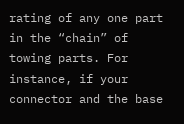rating of any one part in the “chain” of towing parts. For instance, if your connector and the base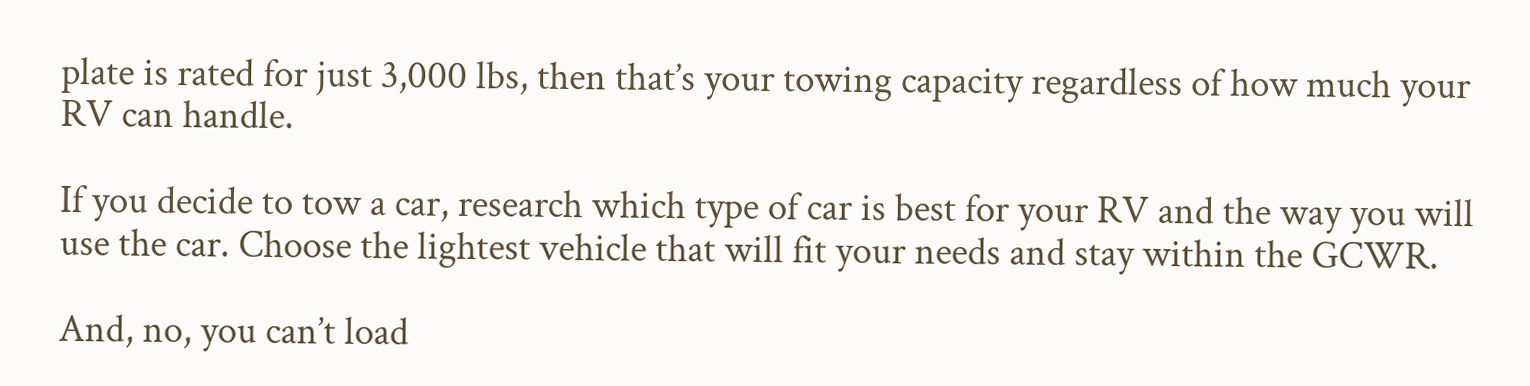plate is rated for just 3,000 lbs, then that’s your towing capacity regardless of how much your RV can handle.

If you decide to tow a car, research which type of car is best for your RV and the way you will use the car. Choose the lightest vehicle that will fit your needs and stay within the GCWR.

And, no, you can’t load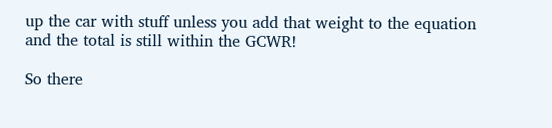up the car with stuff unless you add that weight to the equation and the total is still within the GCWR!

So there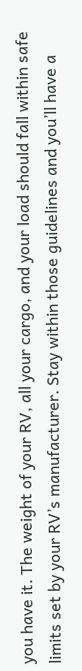you have it. The weight of your RV, all your cargo, and your load should fall within safe limits set by your RV’s manufacturer. Stay within those guidelines and you’ll have a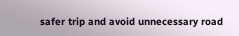safer trip and avoid unnecessary road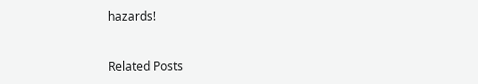hazards!


Related Posts